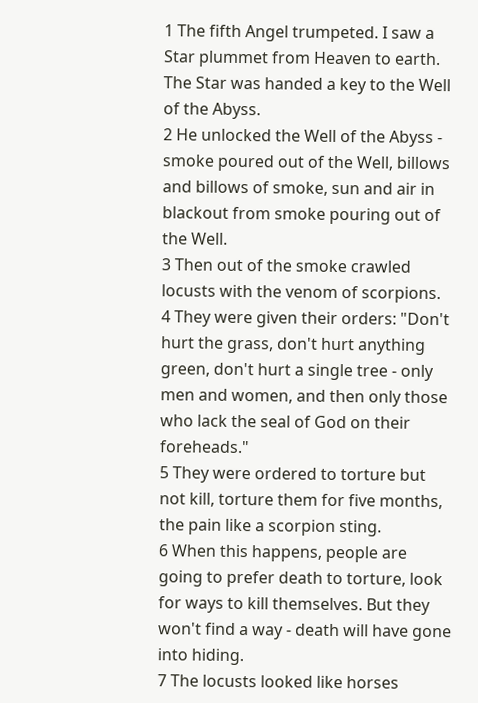1 The fifth Angel trumpeted. I saw a Star plummet from Heaven to earth. The Star was handed a key to the Well of the Abyss.
2 He unlocked the Well of the Abyss - smoke poured out of the Well, billows and billows of smoke, sun and air in blackout from smoke pouring out of the Well.
3 Then out of the smoke crawled locusts with the venom of scorpions.
4 They were given their orders: "Don't hurt the grass, don't hurt anything green, don't hurt a single tree - only men and women, and then only those who lack the seal of God on their foreheads."
5 They were ordered to torture but not kill, torture them for five months, the pain like a scorpion sting.
6 When this happens, people are going to prefer death to torture, look for ways to kill themselves. But they won't find a way - death will have gone into hiding.
7 The locusts looked like horses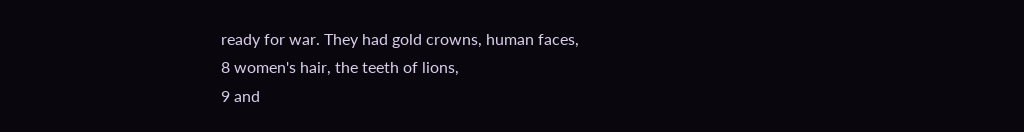ready for war. They had gold crowns, human faces,
8 women's hair, the teeth of lions,
9 and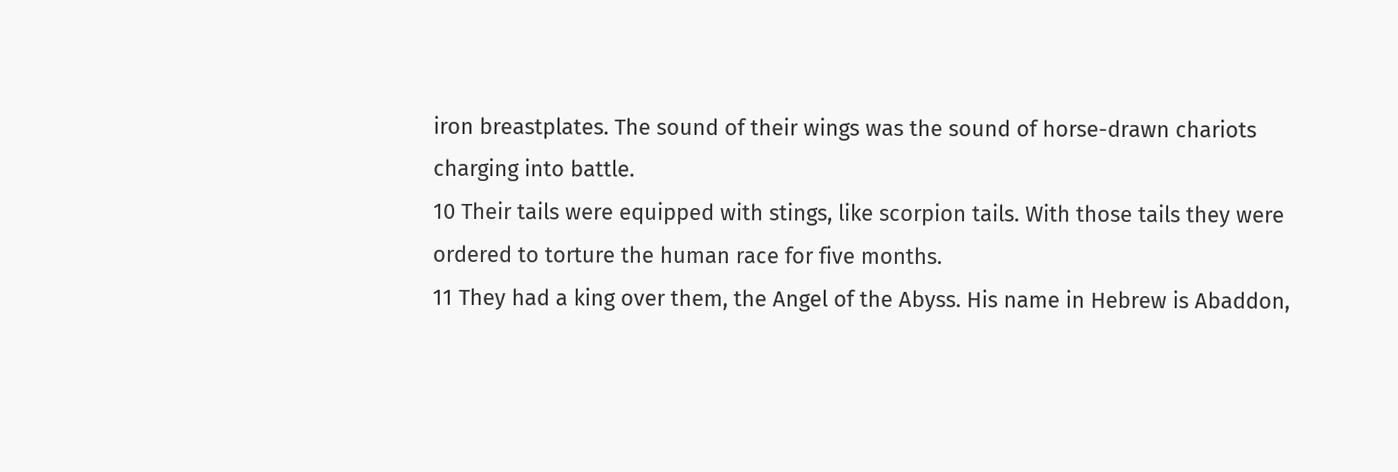iron breastplates. The sound of their wings was the sound of horse-drawn chariots charging into battle.
10 Their tails were equipped with stings, like scorpion tails. With those tails they were ordered to torture the human race for five months.
11 They had a king over them, the Angel of the Abyss. His name in Hebrew is Abaddon,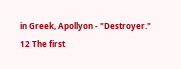in Greek, Apollyon - "Destroyer."
12 The first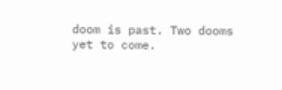doom is past. Two dooms yet to come.